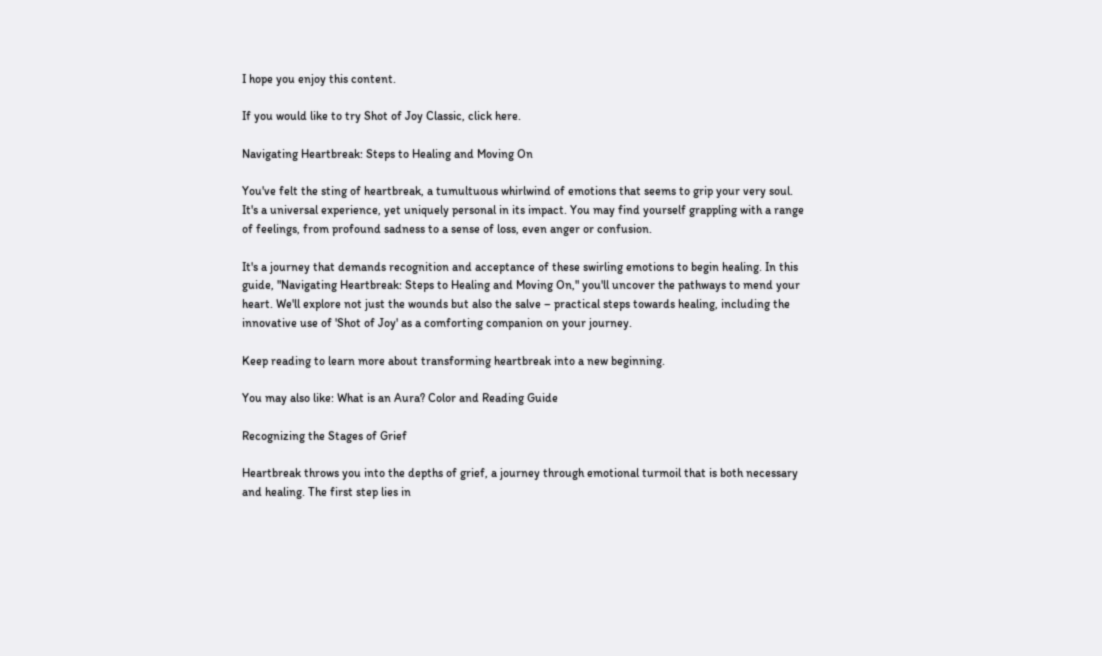I hope you enjoy this content.

If you would like to try Shot of Joy Classic, click here.

Navigating Heartbreak: Steps to Healing and Moving On

You've felt the sting of heartbreak, a tumultuous whirlwind of emotions that seems to grip your very soul. It's a universal experience, yet uniquely personal in its impact. You may find yourself grappling with a range of feelings, from profound sadness to a sense of loss, even anger or confusion.

It's a journey that demands recognition and acceptance of these swirling emotions to begin healing. In this guide, "Navigating Heartbreak: Steps to Healing and Moving On," you'll uncover the pathways to mend your heart. We'll explore not just the wounds but also the salve – practical steps towards healing, including the innovative use of 'Shot of Joy' as a comforting companion on your journey.

Keep reading to learn more about transforming heartbreak into a new beginning.

You may also like: What is an Aura? Color and Reading Guide

Recognizing the Stages of Grief

Heartbreak throws you into the depths of grief, a journey through emotional turmoil that is both necessary and healing. The first step lies in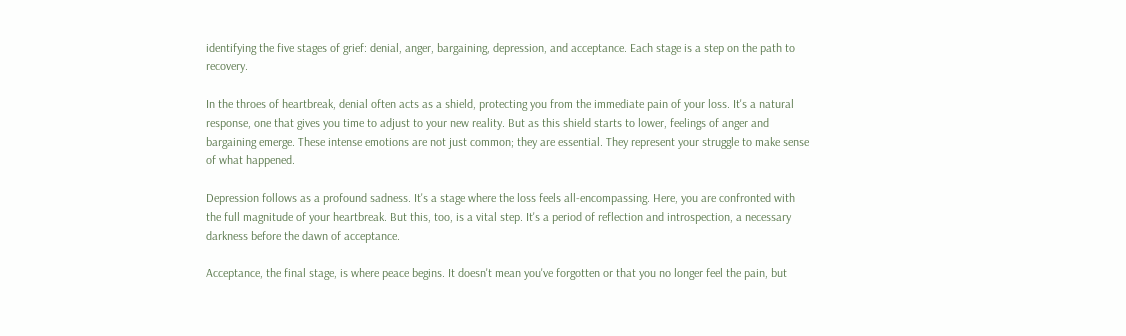identifying the five stages of grief: denial, anger, bargaining, depression, and acceptance. Each stage is a step on the path to recovery.

In the throes of heartbreak, denial often acts as a shield, protecting you from the immediate pain of your loss. It's a natural response, one that gives you time to adjust to your new reality. But as this shield starts to lower, feelings of anger and bargaining emerge. These intense emotions are not just common; they are essential. They represent your struggle to make sense of what happened.

Depression follows as a profound sadness. It's a stage where the loss feels all-encompassing. Here, you are confronted with the full magnitude of your heartbreak. But this, too, is a vital step. It's a period of reflection and introspection, a necessary darkness before the dawn of acceptance.

Acceptance, the final stage, is where peace begins. It doesn't mean you've forgotten or that you no longer feel the pain, but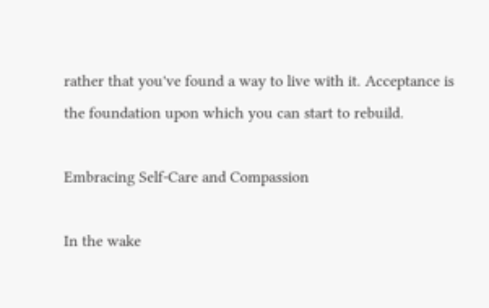rather that you've found a way to live with it. Acceptance is the foundation upon which you can start to rebuild.

Embracing Self-Care and Compassion

In the wake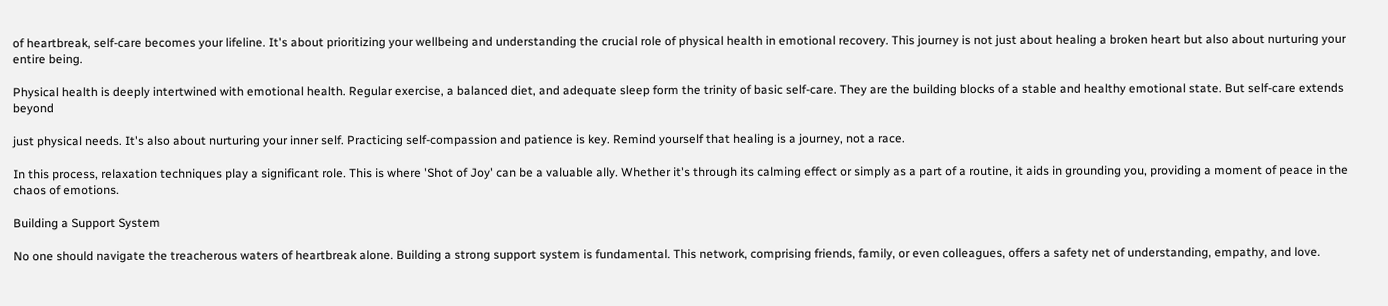of heartbreak, self-care becomes your lifeline. It's about prioritizing your wellbeing and understanding the crucial role of physical health in emotional recovery. This journey is not just about healing a broken heart but also about nurturing your entire being.

Physical health is deeply intertwined with emotional health. Regular exercise, a balanced diet, and adequate sleep form the trinity of basic self-care. They are the building blocks of a stable and healthy emotional state. But self-care extends beyond

just physical needs. It's also about nurturing your inner self. Practicing self-compassion and patience is key. Remind yourself that healing is a journey, not a race.

In this process, relaxation techniques play a significant role. This is where 'Shot of Joy' can be a valuable ally. Whether it's through its calming effect or simply as a part of a routine, it aids in grounding you, providing a moment of peace in the chaos of emotions.

Building a Support System

No one should navigate the treacherous waters of heartbreak alone. Building a strong support system is fundamental. This network, comprising friends, family, or even colleagues, offers a safety net of understanding, empathy, and love.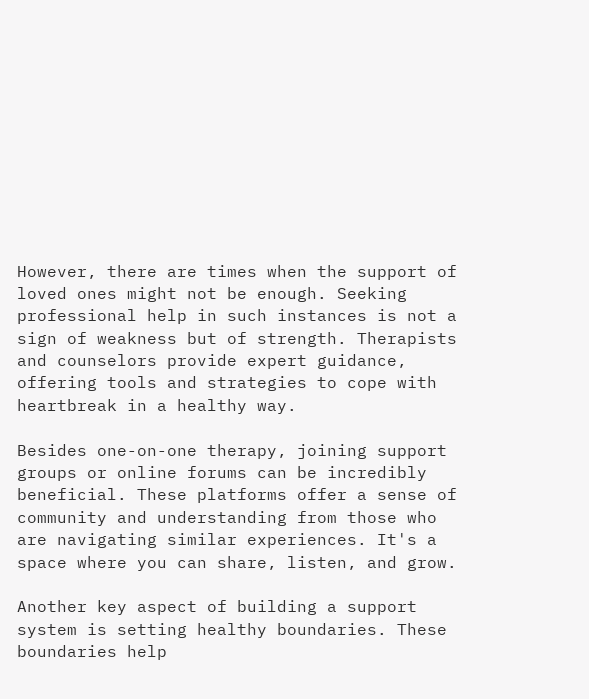However, there are times when the support of loved ones might not be enough. Seeking professional help in such instances is not a sign of weakness but of strength. Therapists and counselors provide expert guidance, offering tools and strategies to cope with heartbreak in a healthy way.

Besides one-on-one therapy, joining support groups or online forums can be incredibly beneficial. These platforms offer a sense of community and understanding from those who are navigating similar experiences. It's a space where you can share, listen, and grow.

Another key aspect of building a support system is setting healthy boundaries. These boundaries help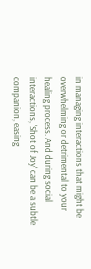in managing interactions that might be overwhelming or detrimental to your healing process. And during social interactions, 'Shot of Joy' can be a subtle companion, easing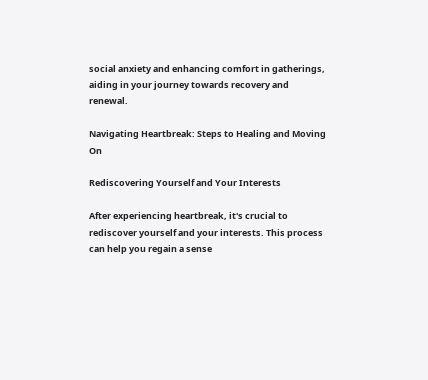social anxiety and enhancing comfort in gatherings, aiding in your journey towards recovery and renewal.

Navigating Heartbreak: Steps to Healing and Moving On

Rediscovering Yourself and Your Interests

After experiencing heartbreak, it's crucial to rediscover yourself and your interests. This process can help you regain a sense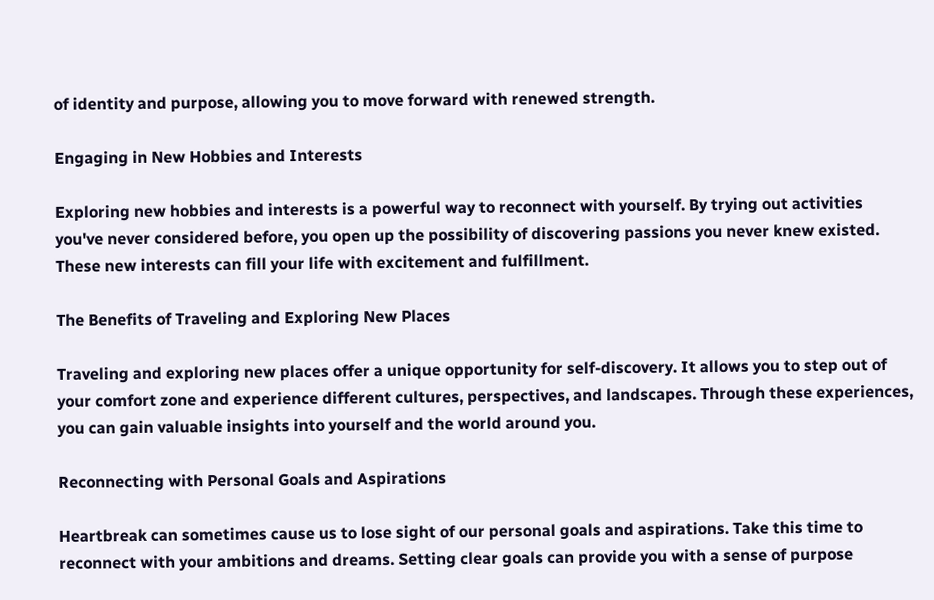of identity and purpose, allowing you to move forward with renewed strength.

Engaging in New Hobbies and Interests

Exploring new hobbies and interests is a powerful way to reconnect with yourself. By trying out activities you've never considered before, you open up the possibility of discovering passions you never knew existed. These new interests can fill your life with excitement and fulfillment.

The Benefits of Traveling and Exploring New Places

Traveling and exploring new places offer a unique opportunity for self-discovery. It allows you to step out of your comfort zone and experience different cultures, perspectives, and landscapes. Through these experiences, you can gain valuable insights into yourself and the world around you.

Reconnecting with Personal Goals and Aspirations

Heartbreak can sometimes cause us to lose sight of our personal goals and aspirations. Take this time to reconnect with your ambitions and dreams. Setting clear goals can provide you with a sense of purpose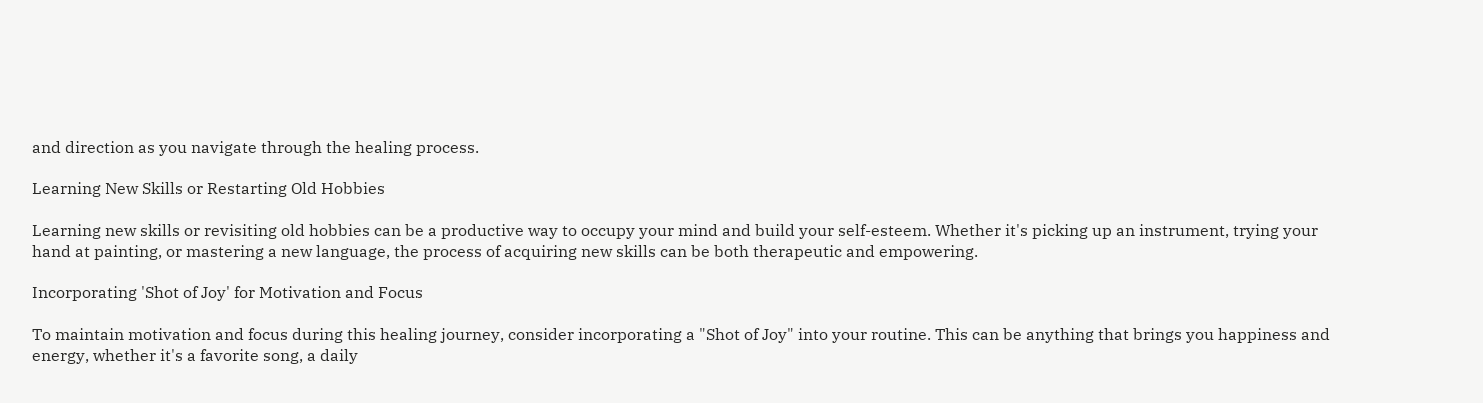and direction as you navigate through the healing process.

Learning New Skills or Restarting Old Hobbies

Learning new skills or revisiting old hobbies can be a productive way to occupy your mind and build your self-esteem. Whether it's picking up an instrument, trying your hand at painting, or mastering a new language, the process of acquiring new skills can be both therapeutic and empowering.

Incorporating 'Shot of Joy' for Motivation and Focus

To maintain motivation and focus during this healing journey, consider incorporating a "Shot of Joy" into your routine. This can be anything that brings you happiness and energy, whether it's a favorite song, a daily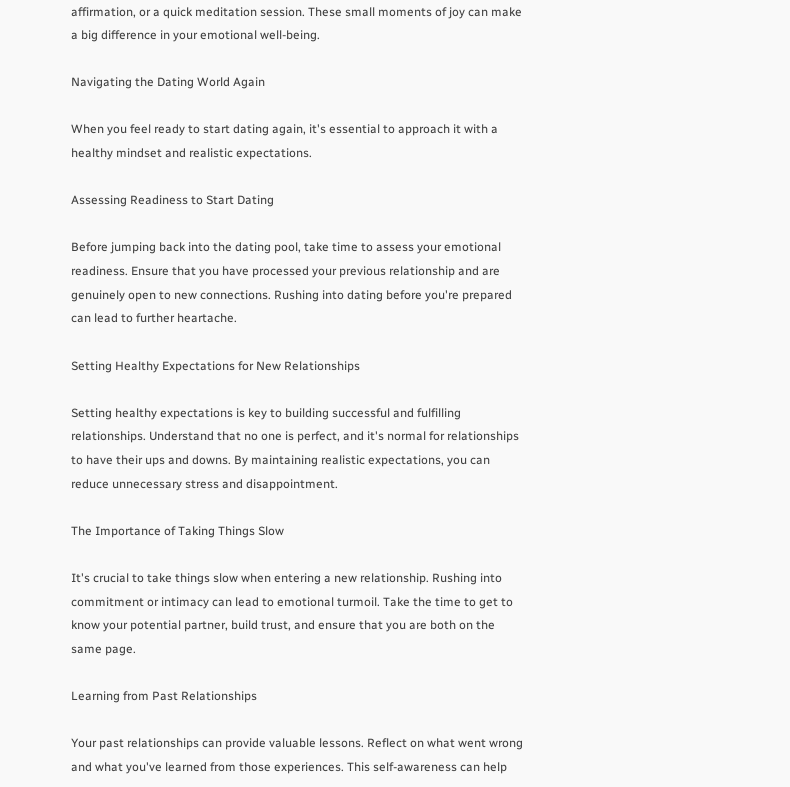affirmation, or a quick meditation session. These small moments of joy can make a big difference in your emotional well-being.

Navigating the Dating World Again

When you feel ready to start dating again, it's essential to approach it with a healthy mindset and realistic expectations.

Assessing Readiness to Start Dating

Before jumping back into the dating pool, take time to assess your emotional readiness. Ensure that you have processed your previous relationship and are genuinely open to new connections. Rushing into dating before you're prepared can lead to further heartache.

Setting Healthy Expectations for New Relationships

Setting healthy expectations is key to building successful and fulfilling relationships. Understand that no one is perfect, and it's normal for relationships to have their ups and downs. By maintaining realistic expectations, you can reduce unnecessary stress and disappointment.

The Importance of Taking Things Slow

It's crucial to take things slow when entering a new relationship. Rushing into commitment or intimacy can lead to emotional turmoil. Take the time to get to know your potential partner, build trust, and ensure that you are both on the same page.

Learning from Past Relationships

Your past relationships can provide valuable lessons. Reflect on what went wrong and what you've learned from those experiences. This self-awareness can help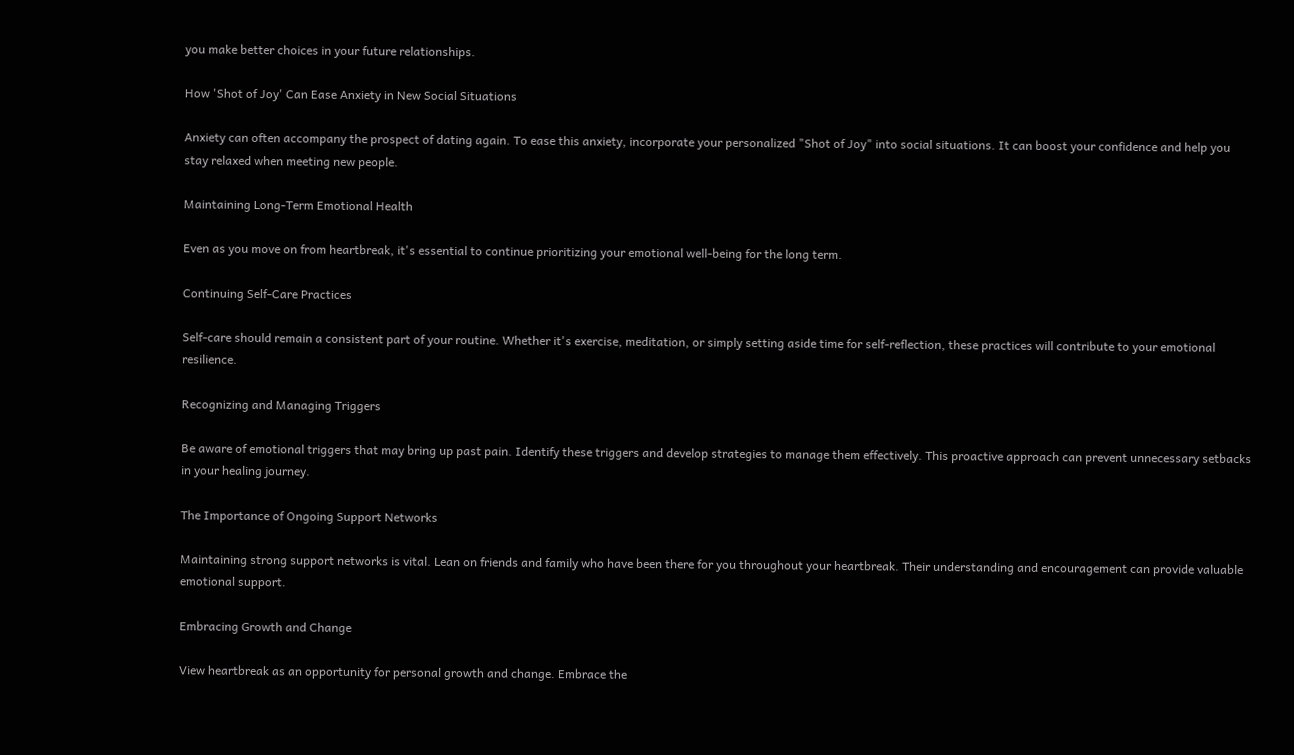you make better choices in your future relationships.

How 'Shot of Joy' Can Ease Anxiety in New Social Situations

Anxiety can often accompany the prospect of dating again. To ease this anxiety, incorporate your personalized "Shot of Joy" into social situations. It can boost your confidence and help you stay relaxed when meeting new people.

Maintaining Long-Term Emotional Health

Even as you move on from heartbreak, it's essential to continue prioritizing your emotional well-being for the long term.

Continuing Self-Care Practices

Self-care should remain a consistent part of your routine. Whether it's exercise, meditation, or simply setting aside time for self-reflection, these practices will contribute to your emotional resilience.

Recognizing and Managing Triggers

Be aware of emotional triggers that may bring up past pain. Identify these triggers and develop strategies to manage them effectively. This proactive approach can prevent unnecessary setbacks in your healing journey.

The Importance of Ongoing Support Networks

Maintaining strong support networks is vital. Lean on friends and family who have been there for you throughout your heartbreak. Their understanding and encouragement can provide valuable emotional support.

Embracing Growth and Change

View heartbreak as an opportunity for personal growth and change. Embrace the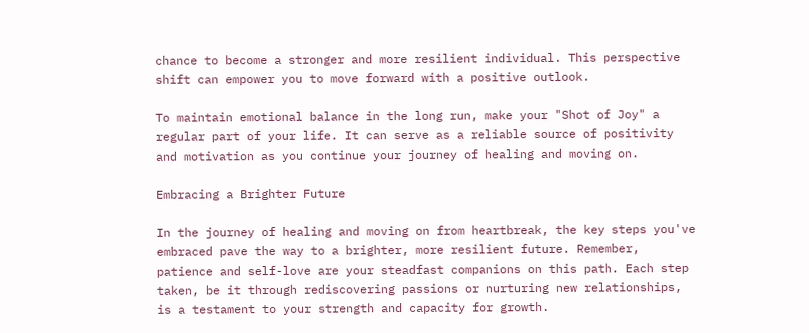chance to become a stronger and more resilient individual. This perspective shift can empower you to move forward with a positive outlook.

To maintain emotional balance in the long run, make your "Shot of Joy" a regular part of your life. It can serve as a reliable source of positivity and motivation as you continue your journey of healing and moving on.

Embracing a Brighter Future

In the journey of healing and moving on from heartbreak, the key steps you've embraced pave the way to a brighter, more resilient future. Remember, patience and self-love are your steadfast companions on this path. Each step taken, be it through rediscovering passions or nurturing new relationships, is a testament to your strength and capacity for growth.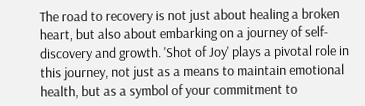The road to recovery is not just about healing a broken heart, but also about embarking on a journey of self-discovery and growth. 'Shot of Joy' plays a pivotal role in this journey, not just as a means to maintain emotional health, but as a symbol of your commitment to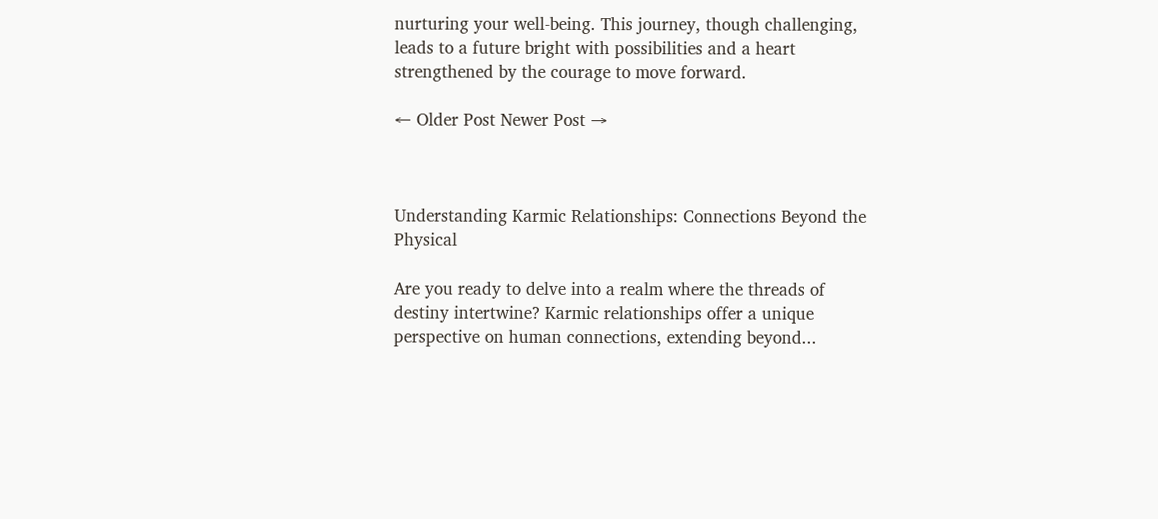nurturing your well-being. This journey, though challenging, leads to a future bright with possibilities and a heart strengthened by the courage to move forward.

← Older Post Newer Post →



Understanding Karmic Relationships: Connections Beyond the Physical

Are you ready to delve into a realm where the threads of destiny intertwine? Karmic relationships offer a unique perspective on human connections, extending beyond...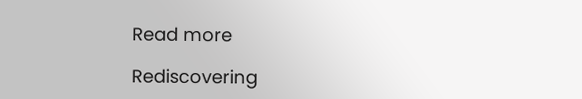Read more

Rediscovering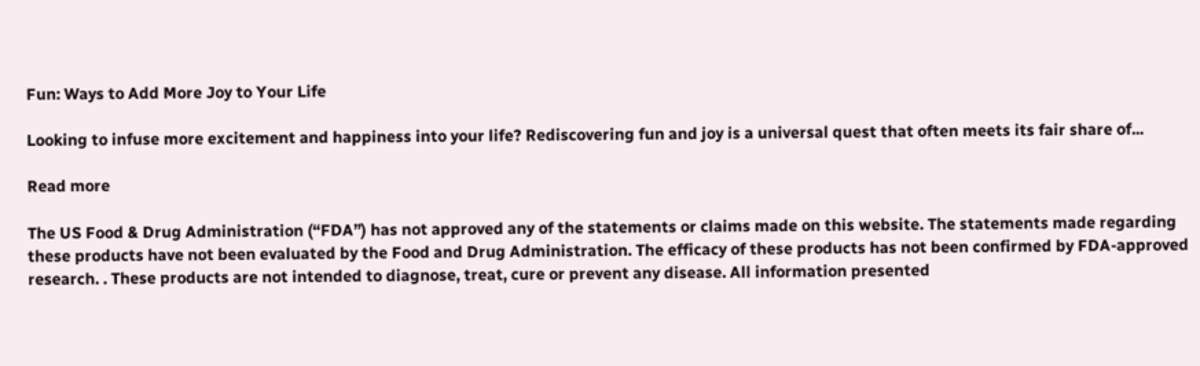Fun: Ways to Add More Joy to Your Life

Looking to infuse more excitement and happiness into your life? Rediscovering fun and joy is a universal quest that often meets its fair share of...

Read more

The US Food & Drug Administration (“FDA”) has not approved any of the statements or claims made on this website. The statements made regarding these products have not been evaluated by the Food and Drug Administration. The efficacy of these products has not been confirmed by FDA-approved research. . These products are not intended to diagnose, treat, cure or prevent any disease. All information presented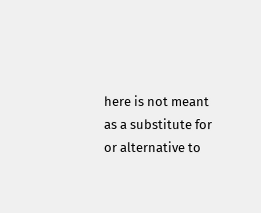here is not meant as a substitute for or alternative to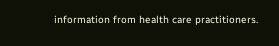information from health care practitioners.